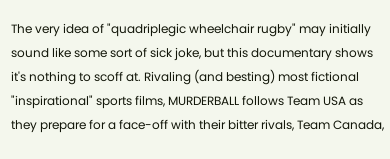The very idea of "quadriplegic wheelchair rugby" may initially sound like some sort of sick joke, but this documentary shows it's nothing to scoff at. Rivaling (and besting) most fictional "inspirational" sports films, MURDERBALL follows Team USA as they prepare for a face-off with their bitter rivals, Team Canada,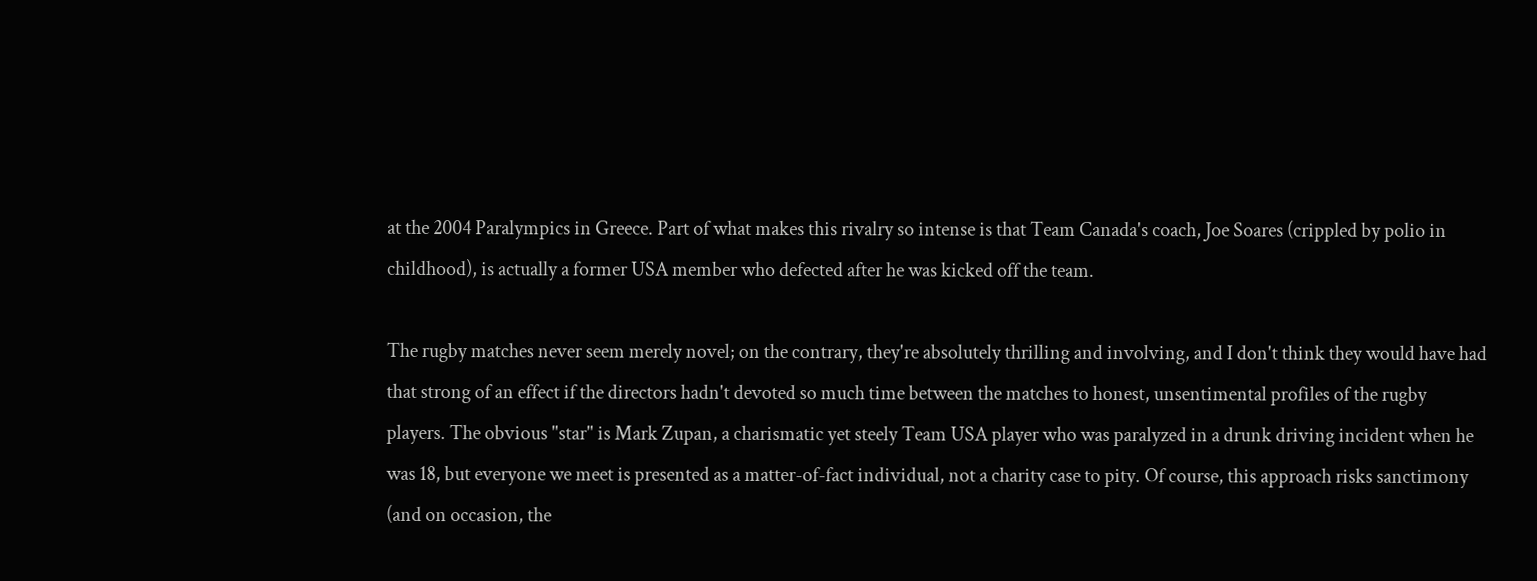at the 2004 Paralympics in Greece. Part of what makes this rivalry so intense is that Team Canada's coach, Joe Soares (crippled by polio in childhood), is actually a former USA member who defected after he was kicked off the team.

The rugby matches never seem merely novel; on the contrary, they're absolutely thrilling and involving, and I don't think they would have had that strong of an effect if the directors hadn't devoted so much time between the matches to honest, unsentimental profiles of the rugby players. The obvious "star" is Mark Zupan, a charismatic yet steely Team USA player who was paralyzed in a drunk driving incident when he was 18, but everyone we meet is presented as a matter-of-fact individual, not a charity case to pity. Of course, this approach risks sanctimony (and on occasion, the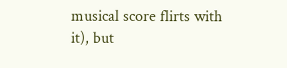musical score flirts with it), but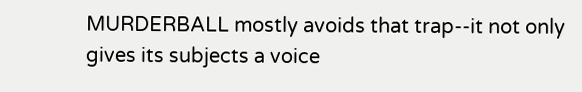MURDERBALL mostly avoids that trap--it not only gives its subjects a voice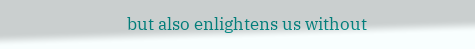but also enlightens us without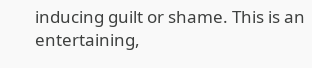inducing guilt or shame. This is an entertaining,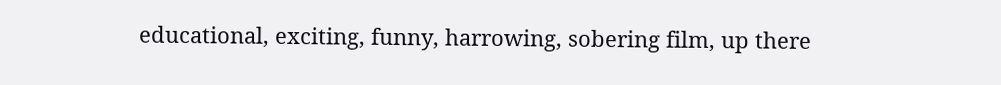educational, exciting, funny, harrowing, sobering film, up there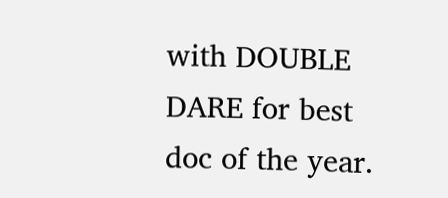with DOUBLE DARE for best doc of the year.